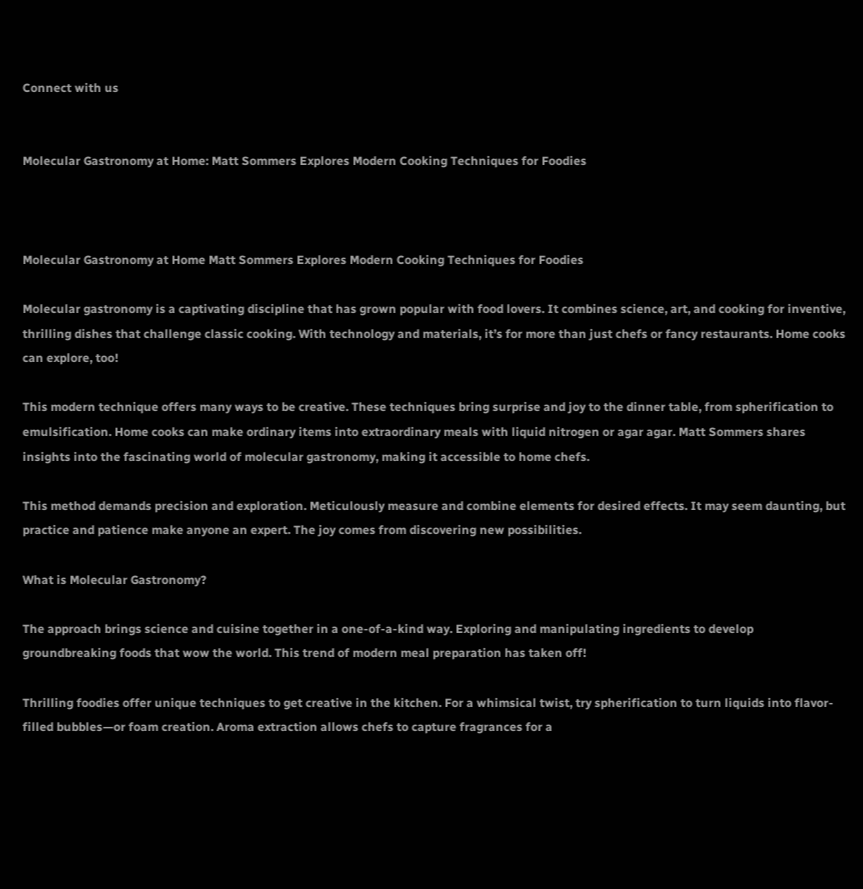Connect with us


Molecular Gastronomy at Home: Matt Sommers Explores Modern Cooking Techniques for Foodies



Molecular Gastronomy at Home Matt Sommers Explores Modern Cooking Techniques for Foodies

Molecular gastronomy is a captivating discipline that has grown popular with food lovers. It combines science, art, and cooking for inventive, thrilling dishes that challenge classic cooking. With technology and materials, it’s for more than just chefs or fancy restaurants. Home cooks can explore, too!

This modern technique offers many ways to be creative. These techniques bring surprise and joy to the dinner table, from spherification to emulsification. Home cooks can make ordinary items into extraordinary meals with liquid nitrogen or agar agar. Matt Sommers shares insights into the fascinating world of molecular gastronomy, making it accessible to home chefs.

This method demands precision and exploration. Meticulously measure and combine elements for desired effects. It may seem daunting, but practice and patience make anyone an expert. The joy comes from discovering new possibilities.

What is Molecular Gastronomy?

The approach brings science and cuisine together in a one-of-a-kind way. Exploring and manipulating ingredients to develop groundbreaking foods that wow the world. This trend of modern meal preparation has taken off!

Thrilling foodies offer unique techniques to get creative in the kitchen. For a whimsical twist, try spherification to turn liquids into flavor-filled bubbles—or foam creation. Aroma extraction allows chefs to capture fragrances for a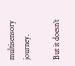multisensory journey.

But it doesn’t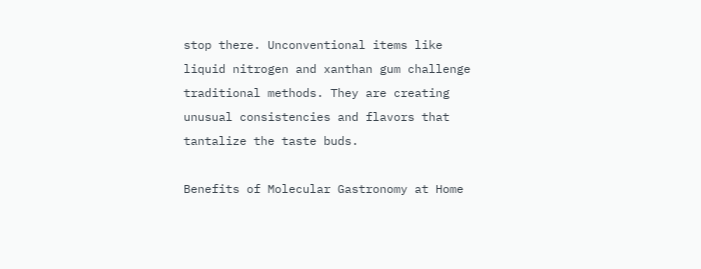stop there. Unconventional items like liquid nitrogen and xanthan gum challenge traditional methods. They are creating unusual consistencies and flavors that tantalize the taste buds.

Benefits of Molecular Gastronomy at Home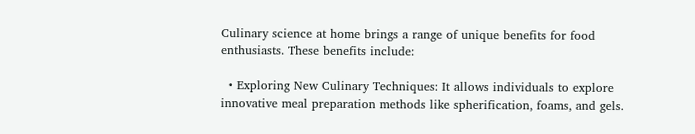Culinary science at home brings a range of unique benefits for food enthusiasts. These benefits include:

  • Exploring New Culinary Techniques: It allows individuals to explore innovative meal preparation methods like spherification, foams, and gels.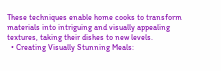These techniques enable home cooks to transform materials into intriguing and visually appealing textures, taking their dishes to new levels.
  • Creating Visually Stunning Meals: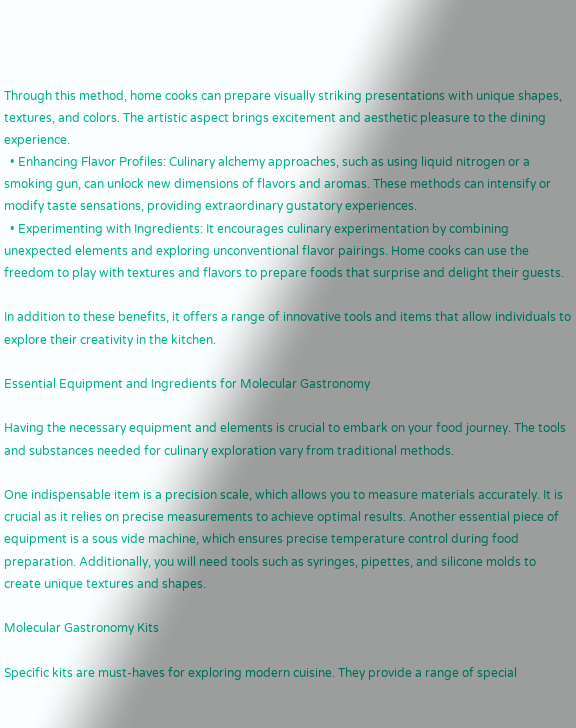Through this method, home cooks can prepare visually striking presentations with unique shapes, textures, and colors. The artistic aspect brings excitement and aesthetic pleasure to the dining experience.
  • Enhancing Flavor Profiles: Culinary alchemy approaches, such as using liquid nitrogen or a smoking gun, can unlock new dimensions of flavors and aromas. These methods can intensify or modify taste sensations, providing extraordinary gustatory experiences.
  • Experimenting with Ingredients: It encourages culinary experimentation by combining unexpected elements and exploring unconventional flavor pairings. Home cooks can use the freedom to play with textures and flavors to prepare foods that surprise and delight their guests.

In addition to these benefits, it offers a range of innovative tools and items that allow individuals to explore their creativity in the kitchen.

Essential Equipment and Ingredients for Molecular Gastronomy

Having the necessary equipment and elements is crucial to embark on your food journey. The tools and substances needed for culinary exploration vary from traditional methods.

One indispensable item is a precision scale, which allows you to measure materials accurately. It is crucial as it relies on precise measurements to achieve optimal results. Another essential piece of equipment is a sous vide machine, which ensures precise temperature control during food preparation. Additionally, you will need tools such as syringes, pipettes, and silicone molds to create unique textures and shapes.

Molecular Gastronomy Kits

Specific kits are must-haves for exploring modern cuisine. They provide a range of special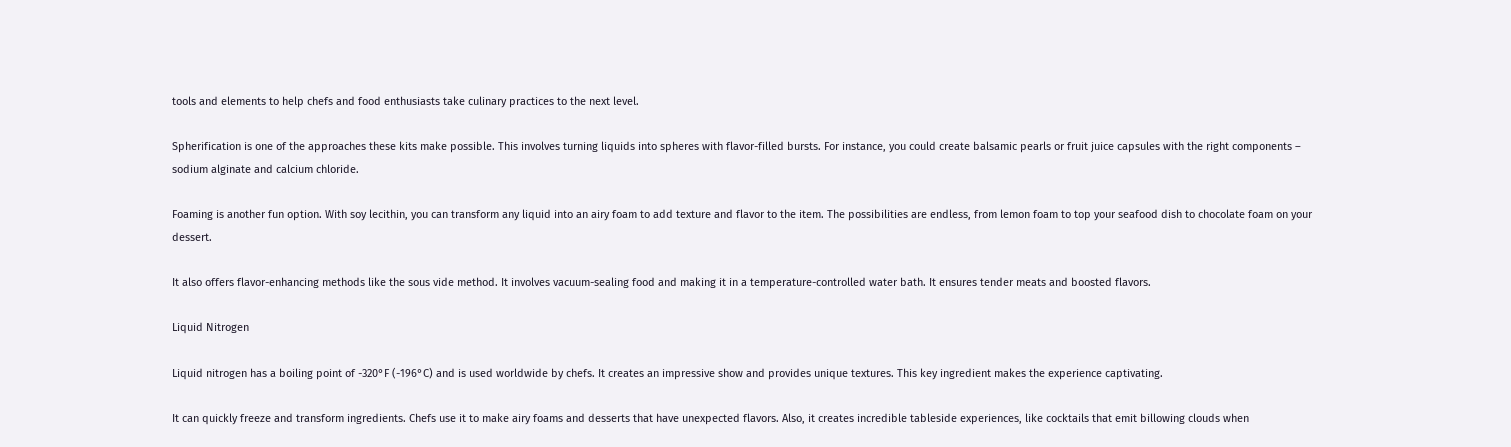tools and elements to help chefs and food enthusiasts take culinary practices to the next level.

Spherification is one of the approaches these kits make possible. This involves turning liquids into spheres with flavor-filled bursts. For instance, you could create balsamic pearls or fruit juice capsules with the right components – sodium alginate and calcium chloride.

Foaming is another fun option. With soy lecithin, you can transform any liquid into an airy foam to add texture and flavor to the item. The possibilities are endless, from lemon foam to top your seafood dish to chocolate foam on your dessert.

It also offers flavor-enhancing methods like the sous vide method. It involves vacuum-sealing food and making it in a temperature-controlled water bath. It ensures tender meats and boosted flavors.

Liquid Nitrogen

Liquid nitrogen has a boiling point of -320°F (-196°C) and is used worldwide by chefs. It creates an impressive show and provides unique textures. This key ingredient makes the experience captivating.

It can quickly freeze and transform ingredients. Chefs use it to make airy foams and desserts that have unexpected flavors. Also, it creates incredible tableside experiences, like cocktails that emit billowing clouds when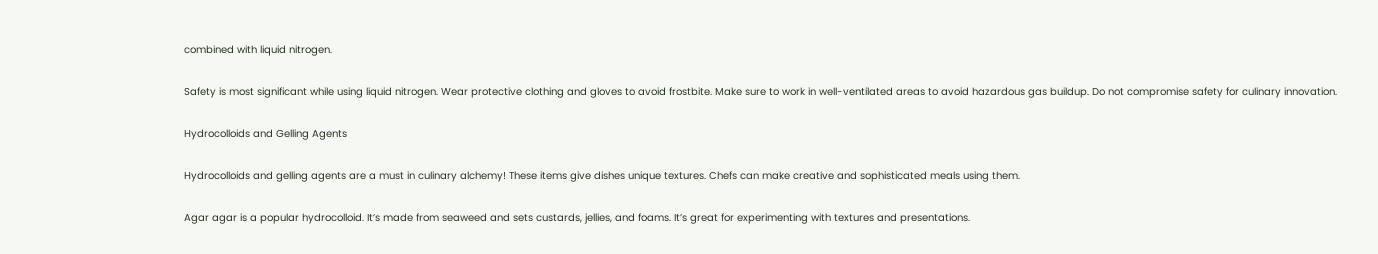combined with liquid nitrogen.

Safety is most significant while using liquid nitrogen. Wear protective clothing and gloves to avoid frostbite. Make sure to work in well-ventilated areas to avoid hazardous gas buildup. Do not compromise safety for culinary innovation.

Hydrocolloids and Gelling Agents

Hydrocolloids and gelling agents are a must in culinary alchemy! These items give dishes unique textures. Chefs can make creative and sophisticated meals using them.

Agar agar is a popular hydrocolloid. It’s made from seaweed and sets custards, jellies, and foams. It’s great for experimenting with textures and presentations.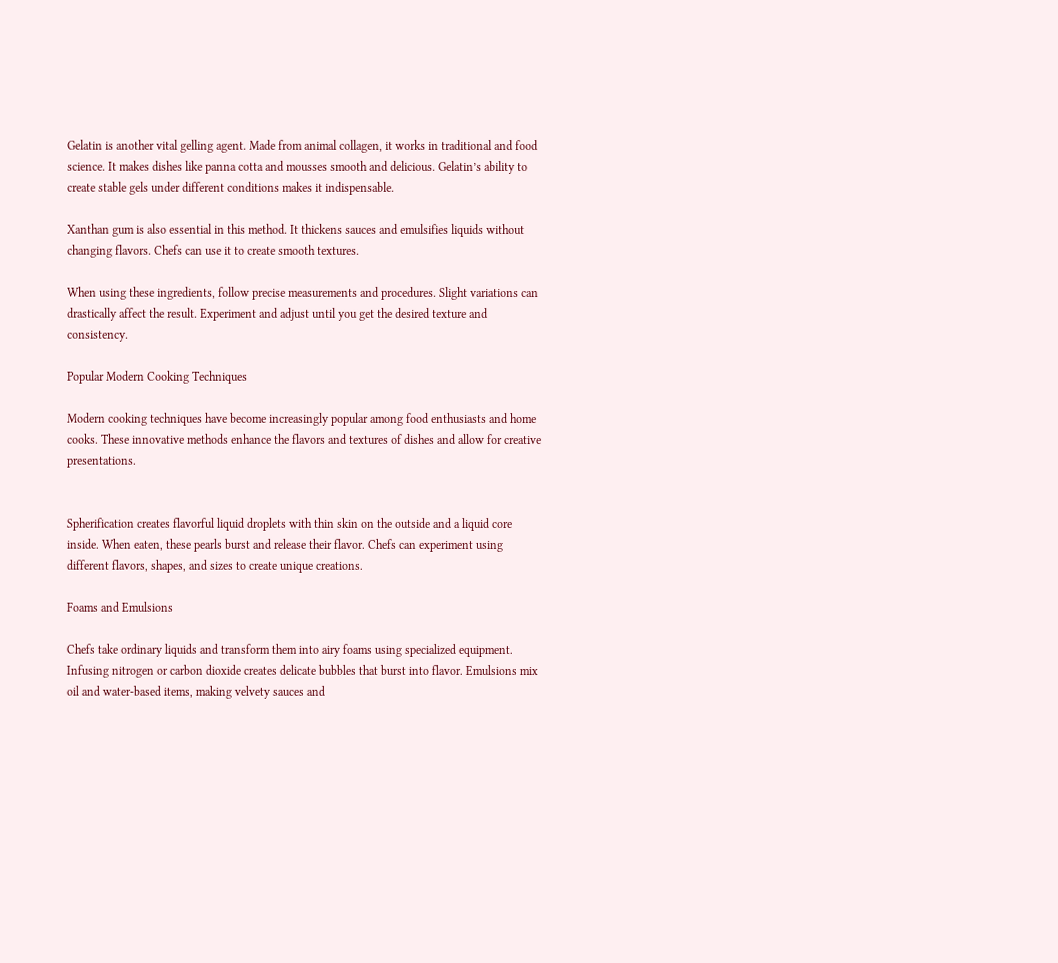Gelatin is another vital gelling agent. Made from animal collagen, it works in traditional and food science. It makes dishes like panna cotta and mousses smooth and delicious. Gelatin’s ability to create stable gels under different conditions makes it indispensable.

Xanthan gum is also essential in this method. It thickens sauces and emulsifies liquids without changing flavors. Chefs can use it to create smooth textures.

When using these ingredients, follow precise measurements and procedures. Slight variations can drastically affect the result. Experiment and adjust until you get the desired texture and consistency.

Popular Modern Cooking Techniques

Modern cooking techniques have become increasingly popular among food enthusiasts and home cooks. These innovative methods enhance the flavors and textures of dishes and allow for creative presentations.


Spherification creates flavorful liquid droplets with thin skin on the outside and a liquid core inside. When eaten, these pearls burst and release their flavor. Chefs can experiment using different flavors, shapes, and sizes to create unique creations.

Foams and Emulsions

Chefs take ordinary liquids and transform them into airy foams using specialized equipment. Infusing nitrogen or carbon dioxide creates delicate bubbles that burst into flavor. Emulsions mix oil and water-based items, making velvety sauces and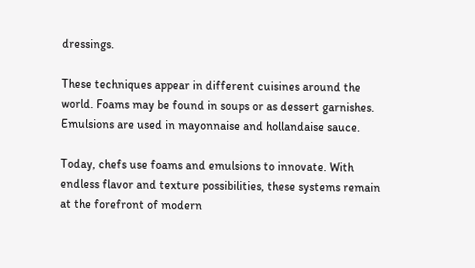dressings.

These techniques appear in different cuisines around the world. Foams may be found in soups or as dessert garnishes. Emulsions are used in mayonnaise and hollandaise sauce.

Today, chefs use foams and emulsions to innovate. With endless flavor and texture possibilities, these systems remain at the forefront of modern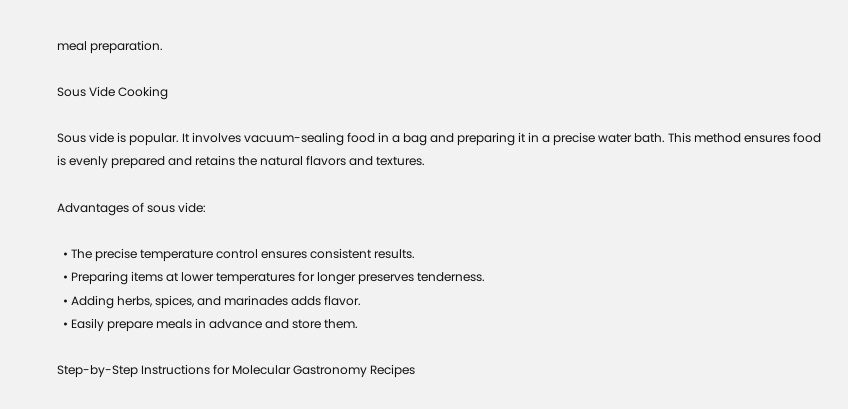meal preparation.

Sous Vide Cooking

Sous vide is popular. It involves vacuum-sealing food in a bag and preparing it in a precise water bath. This method ensures food is evenly prepared and retains the natural flavors and textures.

Advantages of sous vide:

  • The precise temperature control ensures consistent results.
  • Preparing items at lower temperatures for longer preserves tenderness.
  • Adding herbs, spices, and marinades adds flavor.
  • Easily prepare meals in advance and store them.

Step-by-Step Instructions for Molecular Gastronomy Recipes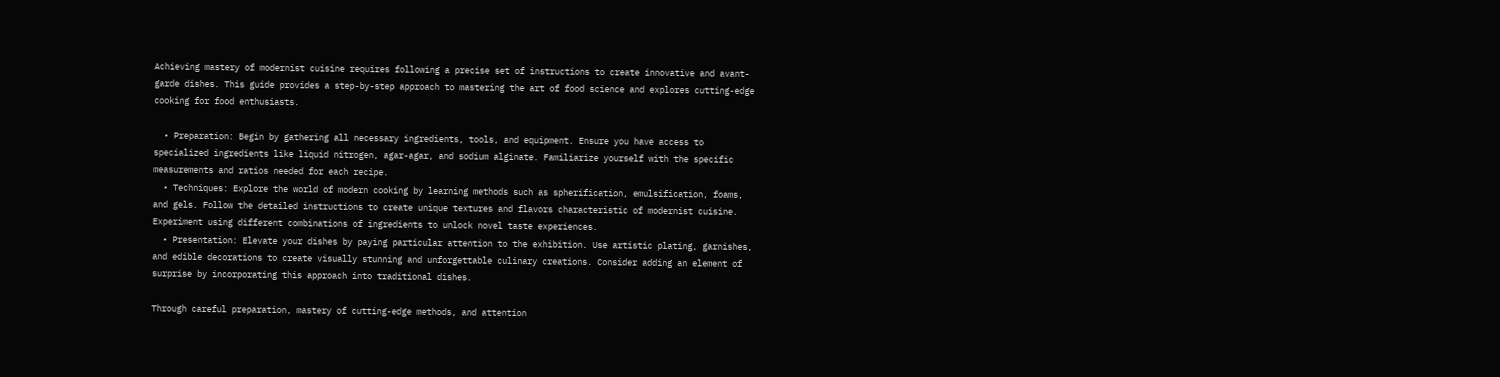Achieving mastery of modernist cuisine requires following a precise set of instructions to create innovative and avant-garde dishes. This guide provides a step-by-step approach to mastering the art of food science and explores cutting-edge cooking for food enthusiasts.

  • Preparation: Begin by gathering all necessary ingredients, tools, and equipment. Ensure you have access to specialized ingredients like liquid nitrogen, agar-agar, and sodium alginate. Familiarize yourself with the specific measurements and ratios needed for each recipe.
  • Techniques: Explore the world of modern cooking by learning methods such as spherification, emulsification, foams, and gels. Follow the detailed instructions to create unique textures and flavors characteristic of modernist cuisine. Experiment using different combinations of ingredients to unlock novel taste experiences.
  • Presentation: Elevate your dishes by paying particular attention to the exhibition. Use artistic plating, garnishes, and edible decorations to create visually stunning and unforgettable culinary creations. Consider adding an element of surprise by incorporating this approach into traditional dishes.

Through careful preparation, mastery of cutting-edge methods, and attention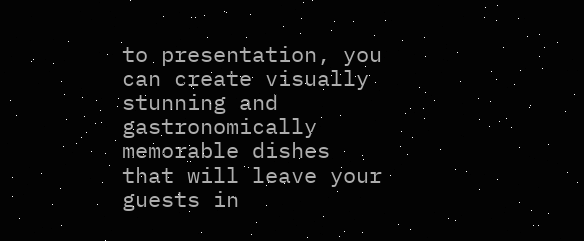to presentation, you can create visually stunning and gastronomically memorable dishes that will leave your guests in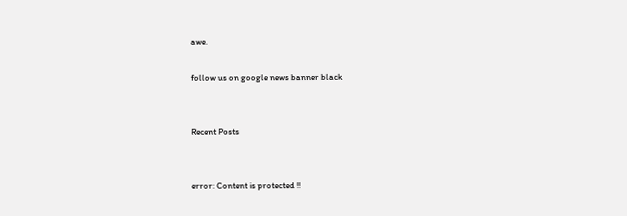awe.

follow us on google news banner black


Recent Posts


error: Content is protected !!